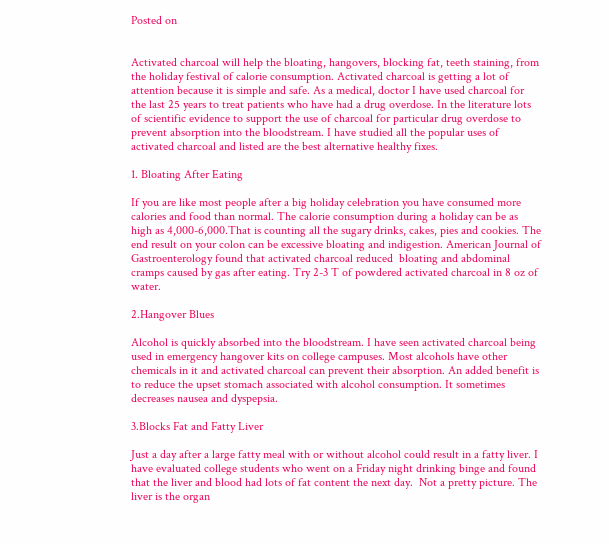Posted on


Activated charcoal will help the bloating, hangovers, blocking fat, teeth staining, from the holiday festival of calorie consumption. Activated charcoal is getting a lot of attention because it is simple and safe. As a medical, doctor I have used charcoal for the last 25 years to treat patients who have had a drug overdose. In the literature lots of scientific evidence to support the use of charcoal for particular drug overdose to prevent absorption into the bloodstream. I have studied all the popular uses of activated charcoal and listed are the best alternative healthy fixes.

1. Bloating After Eating

If you are like most people after a big holiday celebration you have consumed more calories and food than normal. The calorie consumption during a holiday can be as high as 4,000-6,000.That is counting all the sugary drinks, cakes, pies and cookies. The end result on your colon can be excessive bloating and indigestion. American Journal of Gastroenterology found that activated charcoal reduced  bloating and abdominal cramps caused by gas after eating. Try 2-3 T of powdered activated charcoal in 8 oz of water.

2.Hangover Blues

Alcohol is quickly absorbed into the bloodstream. I have seen activated charcoal being used in emergency hangover kits on college campuses. Most alcohols have other chemicals in it and activated charcoal can prevent their absorption. An added benefit is to reduce the upset stomach associated with alcohol consumption. It sometimes decreases nausea and dyspepsia.

3.Blocks Fat and Fatty Liver

Just a day after a large fatty meal with or without alcohol could result in a fatty liver. I have evaluated college students who went on a Friday night drinking binge and found that the liver and blood had lots of fat content the next day.  Not a pretty picture. The liver is the organ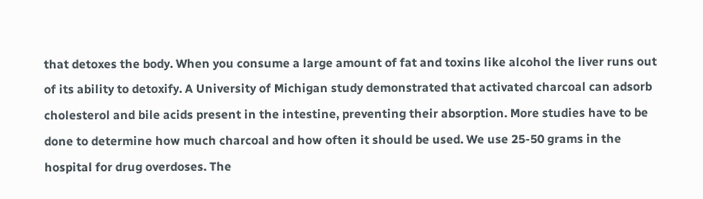that detoxes the body. When you consume a large amount of fat and toxins like alcohol the liver runs out of its ability to detoxify. A University of Michigan study demonstrated that activated charcoal can adsorb cholesterol and bile acids present in the intestine, preventing their absorption. More studies have to be done to determine how much charcoal and how often it should be used. We use 25-50 grams in the hospital for drug overdoses. The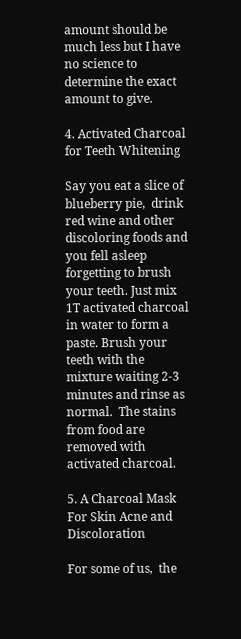amount should be much less but I have no science to determine the exact amount to give.

4. Activated Charcoal for Teeth Whitening

Say you eat a slice of blueberry pie,  drink red wine and other discoloring foods and you fell asleep forgetting to brush your teeth. Just mix 1T activated charcoal in water to form a paste. Brush your teeth with the mixture waiting 2-3 minutes and rinse as normal.  The stains from food are removed with activated charcoal.

5. A Charcoal Mask For Skin Acne and Discoloration

For some of us,  the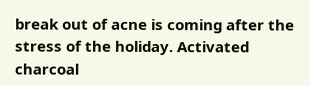break out of acne is coming after the stress of the holiday. Activated charcoal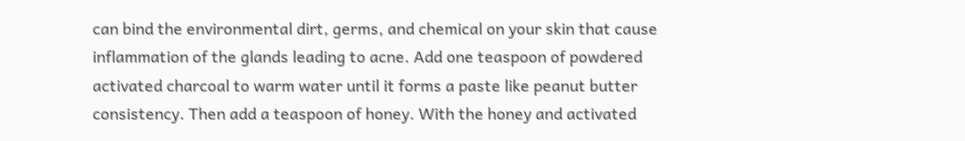can bind the environmental dirt, germs, and chemical on your skin that cause inflammation of the glands leading to acne. Add one teaspoon of powdered activated charcoal to warm water until it forms a paste like peanut butter consistency. Then add a teaspoon of honey. With the honey and activated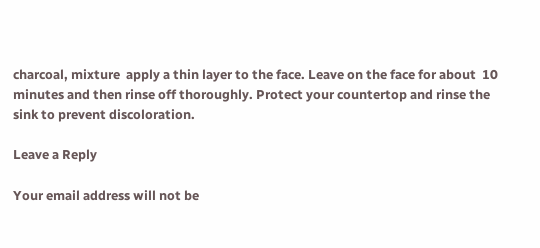charcoal, mixture  apply a thin layer to the face. Leave on the face for about  10 minutes and then rinse off thoroughly. Protect your countertop and rinse the sink to prevent discoloration.

Leave a Reply

Your email address will not be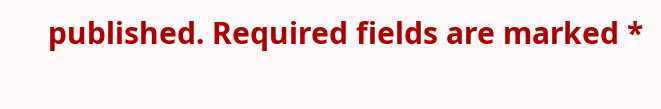published. Required fields are marked *